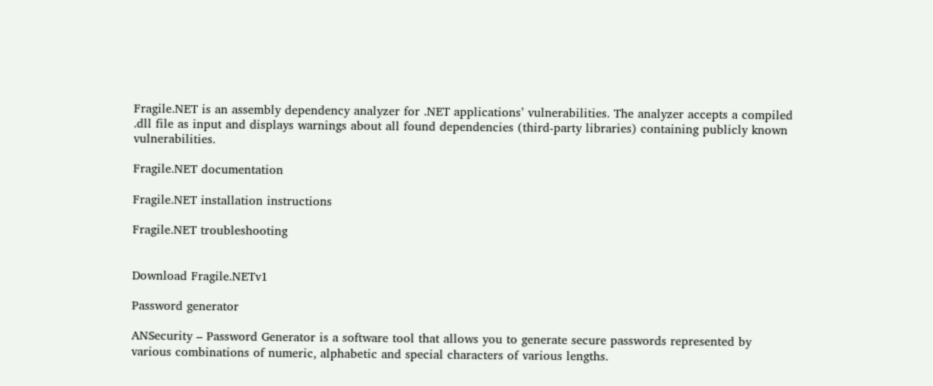Fragile.NET is an assembly dependency analyzer for .NET applications’ vulnerabilities. The analyzer accepts a compiled .dll file as input and displays warnings about all found dependencies (third-party libraries) containing publicly known vulnerabilities.

Fragile.NET documentation

Fragile.NET installation instructions

Fragile.NET troubleshooting


Download Fragile.NETv1

Password generator

ANSecurity – Password Generator is a software tool that allows you to generate secure passwords represented by various combinations of numeric, alphabetic and special characters of various lengths.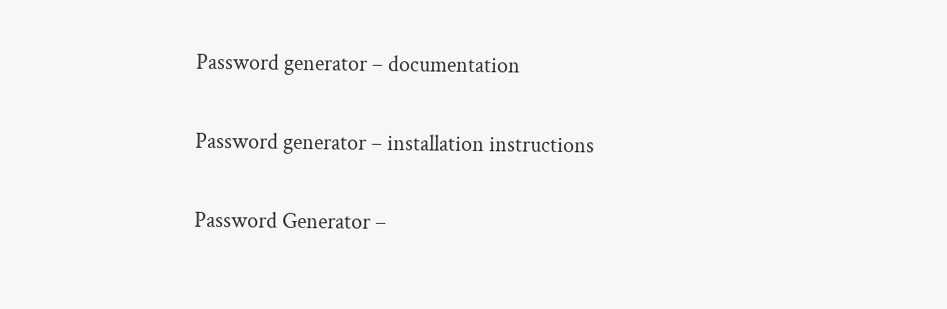Password generator – documentation

Password generator – installation instructions

Password Generator –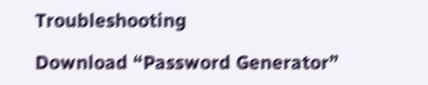Troubleshooting

Download “Password Generator”